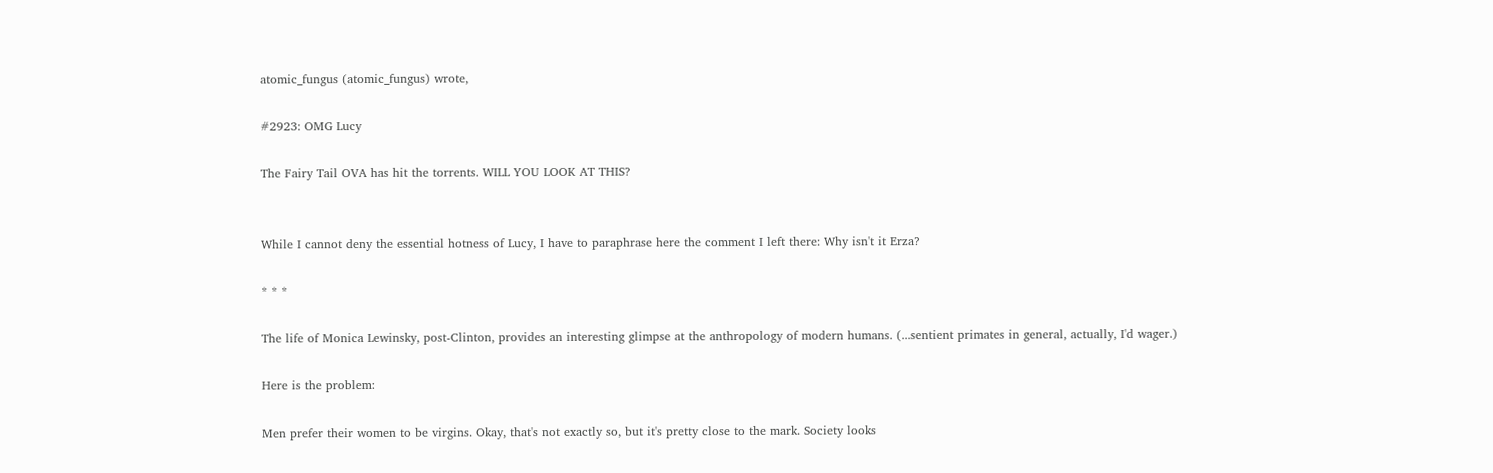atomic_fungus (atomic_fungus) wrote,

#2923: OMG Lucy

The Fairy Tail OVA has hit the torrents. WILL YOU LOOK AT THIS?


While I cannot deny the essential hotness of Lucy, I have to paraphrase here the comment I left there: Why isn't it Erza?

* * *

The life of Monica Lewinsky, post-Clinton, provides an interesting glimpse at the anthropology of modern humans. (...sentient primates in general, actually, I'd wager.)

Here is the problem:

Men prefer their women to be virgins. Okay, that's not exactly so, but it's pretty close to the mark. Society looks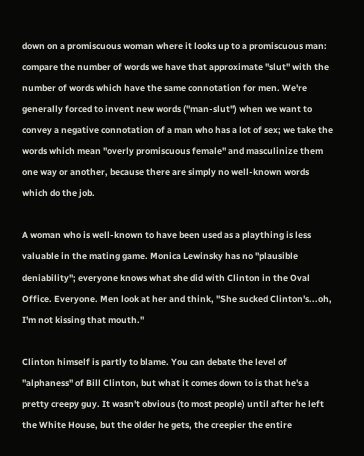down on a promiscuous woman where it looks up to a promiscuous man: compare the number of words we have that approximate "slut" with the number of words which have the same connotation for men. We're generally forced to invent new words ("man-slut") when we want to convey a negative connotation of a man who has a lot of sex; we take the words which mean "overly promiscuous female" and masculinize them one way or another, because there are simply no well-known words which do the job.

A woman who is well-known to have been used as a plaything is less valuable in the mating game. Monica Lewinsky has no "plausible deniability"; everyone knows what she did with Clinton in the Oval Office. Everyone. Men look at her and think, "She sucked Clinton's...oh, I'm not kissing that mouth."

Clinton himself is partly to blame. You can debate the level of "alphaness" of Bill Clinton, but what it comes down to is that he's a pretty creepy guy. It wasn't obvious (to most people) until after he left the White House, but the older he gets, the creepier the entire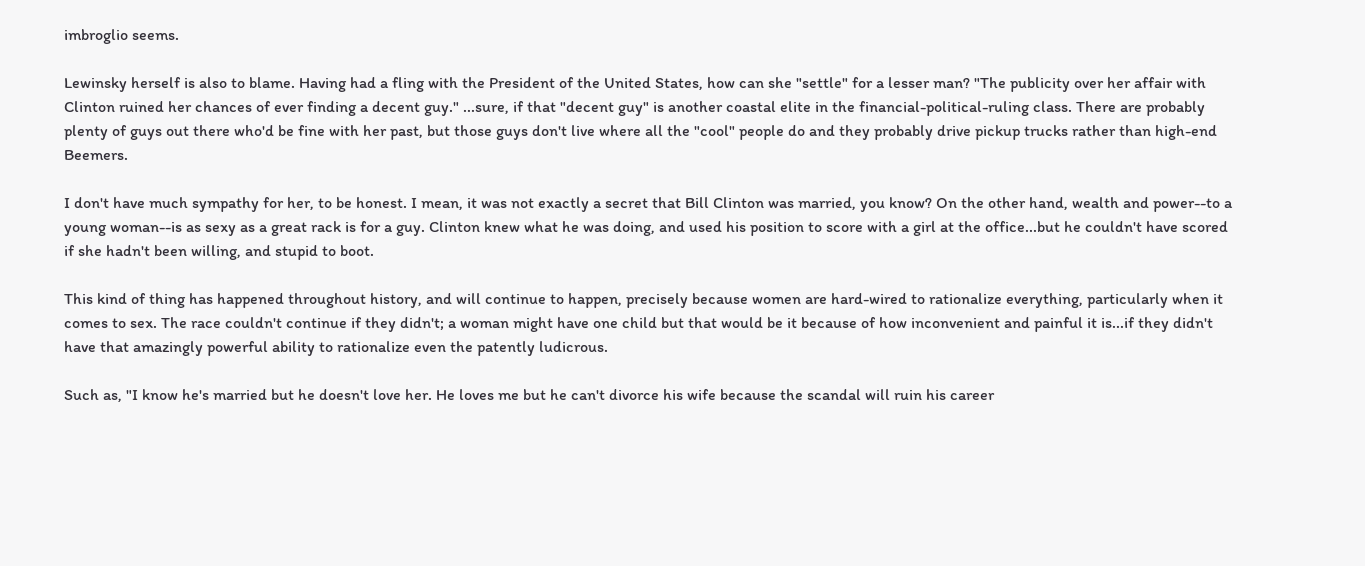imbroglio seems.

Lewinsky herself is also to blame. Having had a fling with the President of the United States, how can she "settle" for a lesser man? "The publicity over her affair with Clinton ruined her chances of ever finding a decent guy." ...sure, if that "decent guy" is another coastal elite in the financial-political-ruling class. There are probably plenty of guys out there who'd be fine with her past, but those guys don't live where all the "cool" people do and they probably drive pickup trucks rather than high-end Beemers.

I don't have much sympathy for her, to be honest. I mean, it was not exactly a secret that Bill Clinton was married, you know? On the other hand, wealth and power--to a young woman--is as sexy as a great rack is for a guy. Clinton knew what he was doing, and used his position to score with a girl at the office...but he couldn't have scored if she hadn't been willing, and stupid to boot.

This kind of thing has happened throughout history, and will continue to happen, precisely because women are hard-wired to rationalize everything, particularly when it comes to sex. The race couldn't continue if they didn't; a woman might have one child but that would be it because of how inconvenient and painful it is...if they didn't have that amazingly powerful ability to rationalize even the patently ludicrous.

Such as, "I know he's married but he doesn't love her. He loves me but he can't divorce his wife because the scandal will ruin his career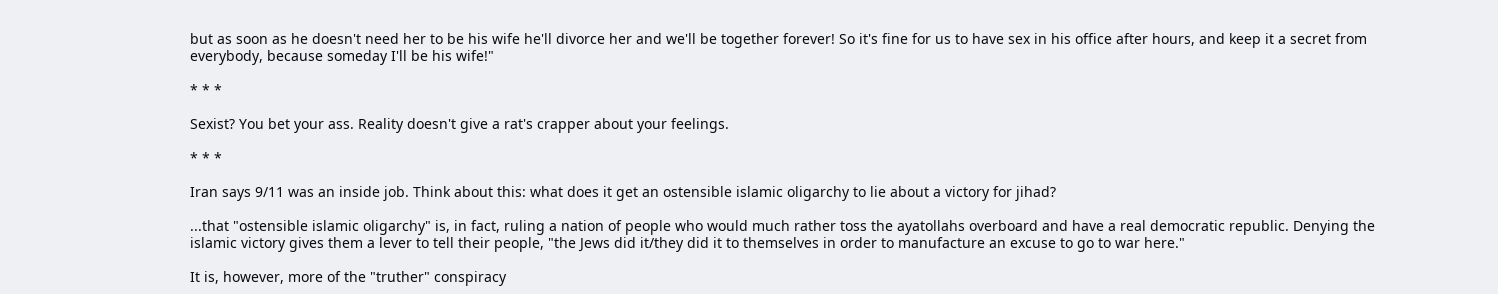but as soon as he doesn't need her to be his wife he'll divorce her and we'll be together forever! So it's fine for us to have sex in his office after hours, and keep it a secret from everybody, because someday I'll be his wife!"

* * *

Sexist? You bet your ass. Reality doesn't give a rat's crapper about your feelings.

* * *

Iran says 9/11 was an inside job. Think about this: what does it get an ostensible islamic oligarchy to lie about a victory for jihad?

...that "ostensible islamic oligarchy" is, in fact, ruling a nation of people who would much rather toss the ayatollahs overboard and have a real democratic republic. Denying the islamic victory gives them a lever to tell their people, "the Jews did it/they did it to themselves in order to manufacture an excuse to go to war here."

It is, however, more of the "truther" conspiracy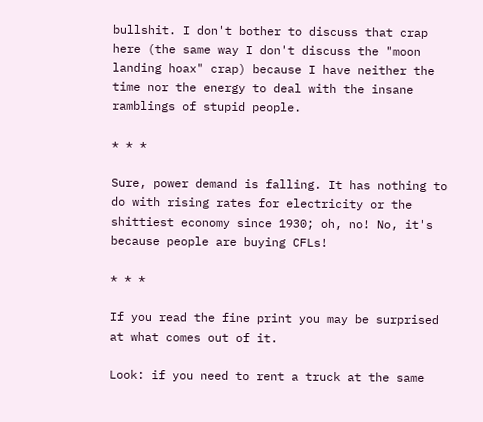bullshit. I don't bother to discuss that crap here (the same way I don't discuss the "moon landing hoax" crap) because I have neither the time nor the energy to deal with the insane ramblings of stupid people.

* * *

Sure, power demand is falling. It has nothing to do with rising rates for electricity or the shittiest economy since 1930; oh, no! No, it's because people are buying CFLs!

* * *

If you read the fine print you may be surprised at what comes out of it.

Look: if you need to rent a truck at the same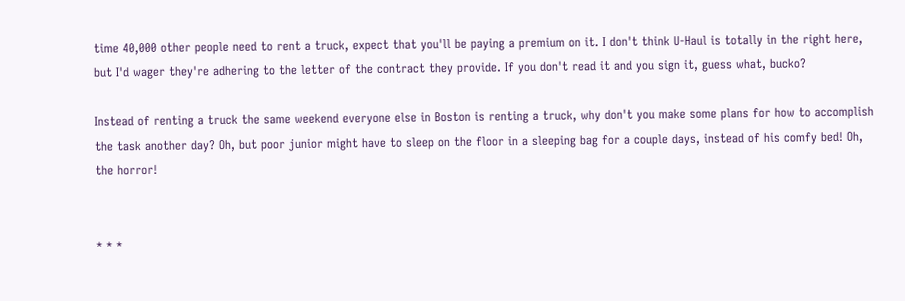time 40,000 other people need to rent a truck, expect that you'll be paying a premium on it. I don't think U-Haul is totally in the right here, but I'd wager they're adhering to the letter of the contract they provide. If you don't read it and you sign it, guess what, bucko?

Instead of renting a truck the same weekend everyone else in Boston is renting a truck, why don't you make some plans for how to accomplish the task another day? Oh, but poor junior might have to sleep on the floor in a sleeping bag for a couple days, instead of his comfy bed! Oh, the horror!


* * *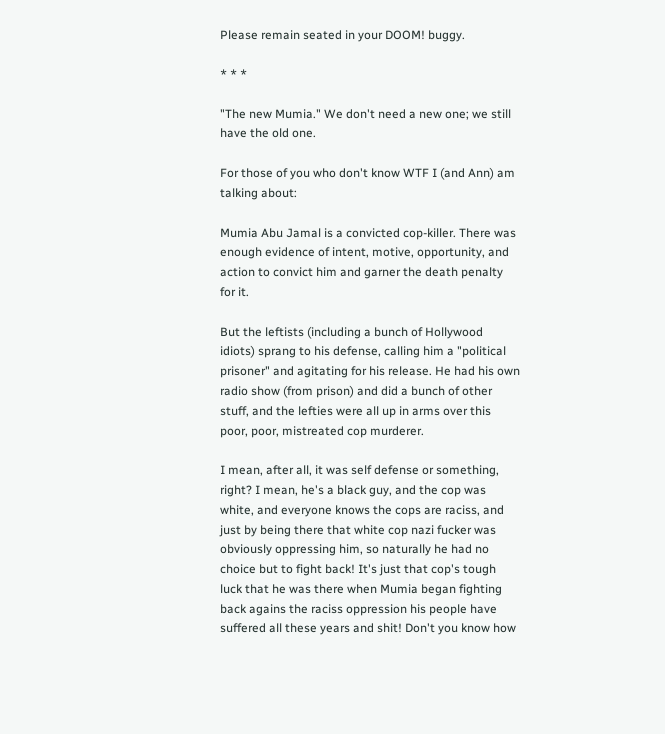Please remain seated in your DOOM! buggy.

* * *

"The new Mumia." We don't need a new one; we still have the old one.

For those of you who don't know WTF I (and Ann) am talking about:

Mumia Abu Jamal is a convicted cop-killer. There was enough evidence of intent, motive, opportunity, and action to convict him and garner the death penalty for it.

But the leftists (including a bunch of Hollywood idiots) sprang to his defense, calling him a "political prisoner" and agitating for his release. He had his own radio show (from prison) and did a bunch of other stuff, and the lefties were all up in arms over this poor, poor, mistreated cop murderer.

I mean, after all, it was self defense or something, right? I mean, he's a black guy, and the cop was white, and everyone knows the cops are raciss, and just by being there that white cop nazi fucker was obviously oppressing him, so naturally he had no choice but to fight back! It's just that cop's tough luck that he was there when Mumia began fighting back agains the raciss oppression his people have suffered all these years and shit! Don't you know how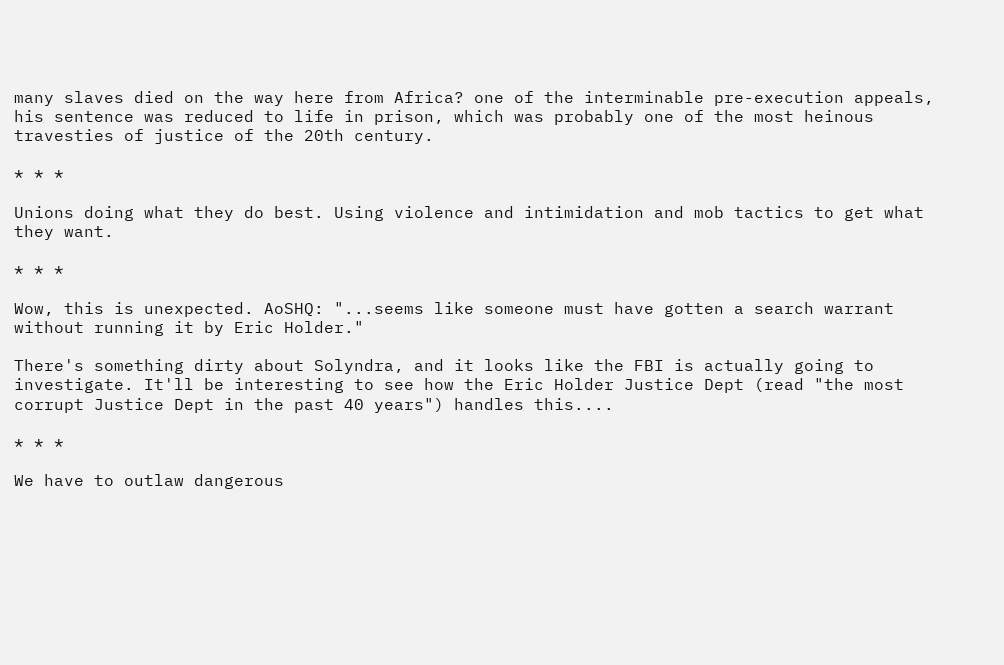many slaves died on the way here from Africa? one of the interminable pre-execution appeals, his sentence was reduced to life in prison, which was probably one of the most heinous travesties of justice of the 20th century.

* * *

Unions doing what they do best. Using violence and intimidation and mob tactics to get what they want.

* * *

Wow, this is unexpected. AoSHQ: "...seems like someone must have gotten a search warrant without running it by Eric Holder."

There's something dirty about Solyndra, and it looks like the FBI is actually going to investigate. It'll be interesting to see how the Eric Holder Justice Dept (read "the most corrupt Justice Dept in the past 40 years") handles this....

* * *

We have to outlaw dangerous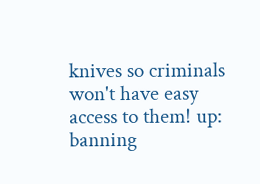knives so criminals won't have easy access to them! up: banning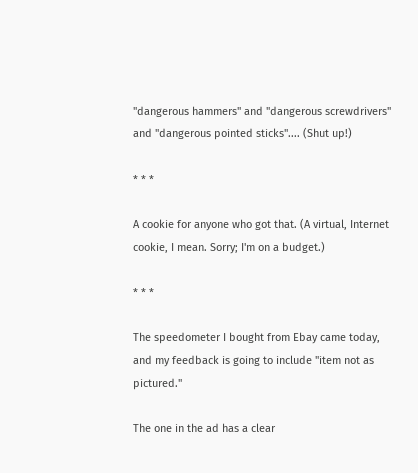"dangerous hammers" and "dangerous screwdrivers" and "dangerous pointed sticks".... (Shut up!)

* * *

A cookie for anyone who got that. (A virtual, Internet cookie, I mean. Sorry; I'm on a budget.)

* * *

The speedometer I bought from Ebay came today, and my feedback is going to include "item not as pictured."

The one in the ad has a clear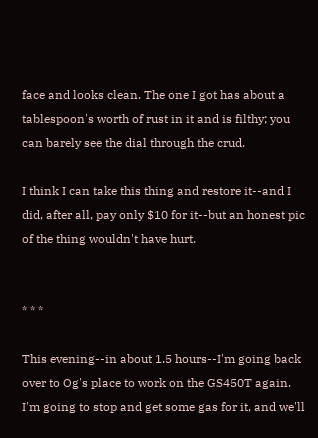face and looks clean. The one I got has about a tablespoon's worth of rust in it and is filthy; you can barely see the dial through the crud.

I think I can take this thing and restore it--and I did, after all, pay only $10 for it--but an honest pic of the thing wouldn't have hurt.


* * *

This evening--in about 1.5 hours--I'm going back over to Og's place to work on the GS450T again. I'm going to stop and get some gas for it, and we'll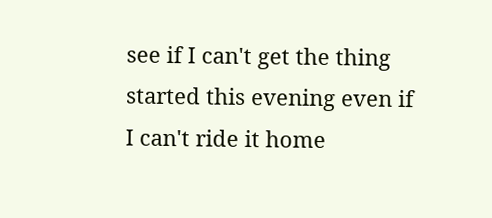see if I can't get the thing started this evening even if I can't ride it home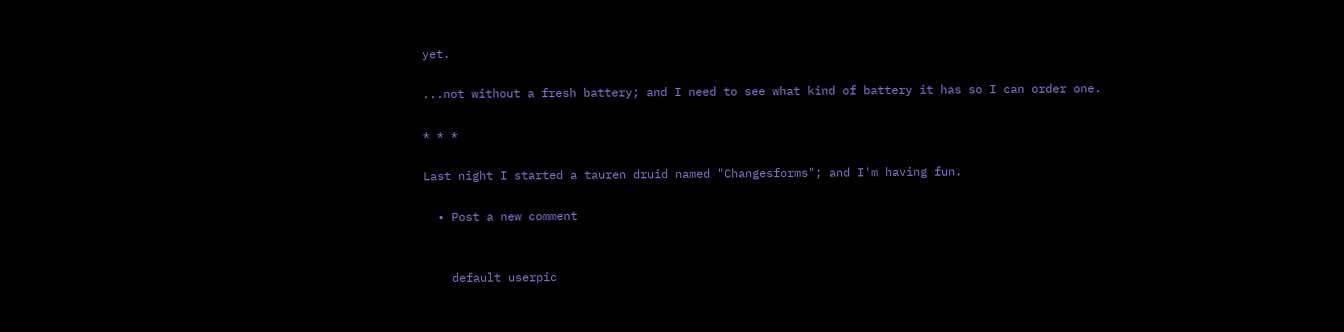yet.

...not without a fresh battery; and I need to see what kind of battery it has so I can order one.

* * *

Last night I started a tauren druid named "Changesforms"; and I'm having fun.

  • Post a new comment


    default userpic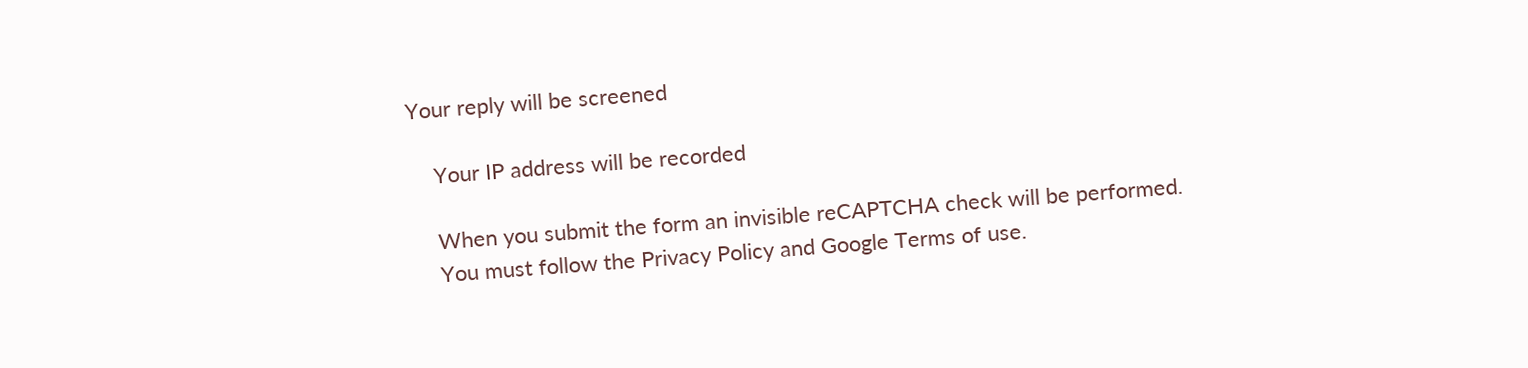Your reply will be screened

    Your IP address will be recorded

    When you submit the form an invisible reCAPTCHA check will be performed.
    You must follow the Privacy Policy and Google Terms of use.